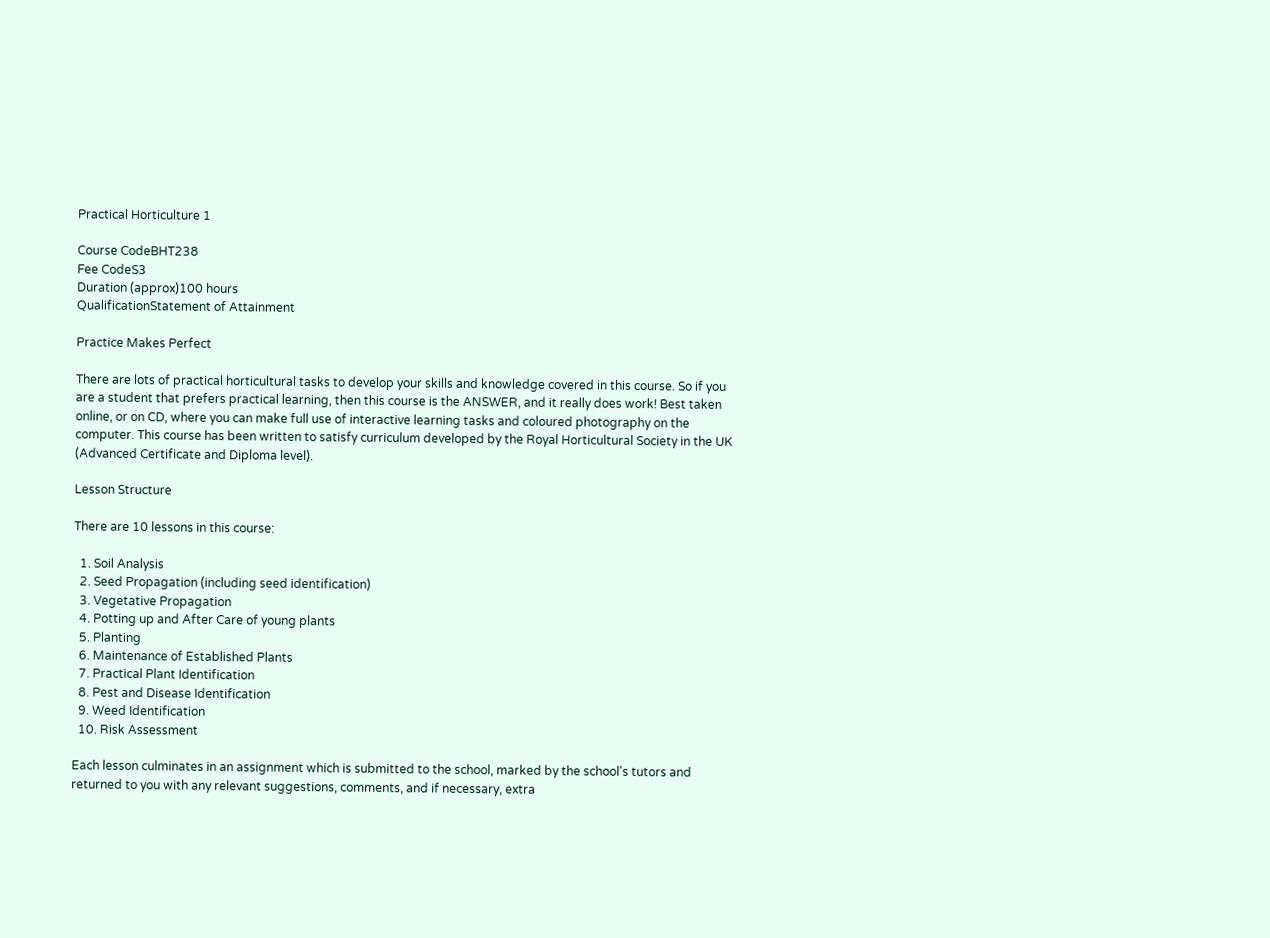Practical Horticulture 1

Course CodeBHT238
Fee CodeS3
Duration (approx)100 hours
QualificationStatement of Attainment

Practice Makes Perfect

There are lots of practical horticultural tasks to develop your skills and knowledge covered in this course. So if you are a student that prefers practical learning, then this course is the ANSWER, and it really does work! Best taken online, or on CD, where you can make full use of interactive learning tasks and coloured photography on the computer. This course has been written to satisfy curriculum developed by the Royal Horticultural Society in the UK (Advanced Certificate and Diploma level).

Lesson Structure

There are 10 lessons in this course:

  1. Soil Analysis
  2. Seed Propagation (including seed identification)
  3. Vegetative Propagation
  4. Potting up and After Care of young plants
  5. Planting
  6. Maintenance of Established Plants
  7. Practical Plant Identification
  8. Pest and Disease Identification
  9. Weed Identification
  10. Risk Assessment

Each lesson culminates in an assignment which is submitted to the school, marked by the school's tutors and returned to you with any relevant suggestions, comments, and if necessary, extra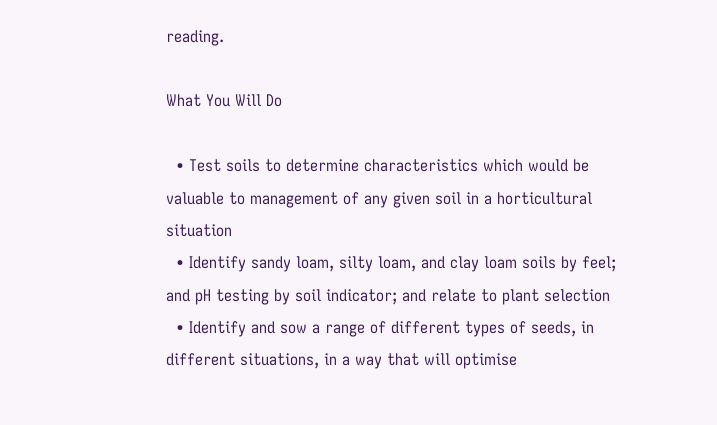reading.

What You Will Do

  • Test soils to determine characteristics which would be valuable to management of any given soil in a horticultural situation
  • Identify sandy loam, silty loam, and clay loam soils by feel; and pH testing by soil indicator; and relate to plant selection
  • Identify and sow a range of different types of seeds, in different situations, in a way that will optimise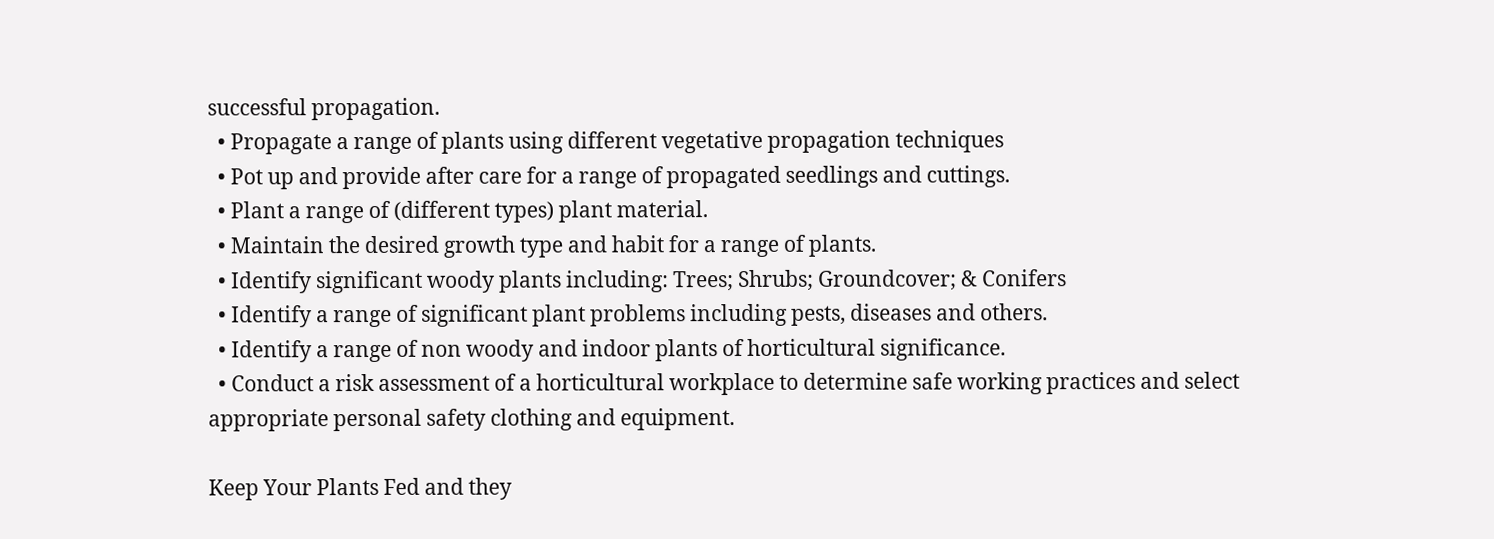successful propagation.
  • Propagate a range of plants using different vegetative propagation techniques
  • Pot up and provide after care for a range of propagated seedlings and cuttings.
  • Plant a range of (different types) plant material.
  • Maintain the desired growth type and habit for a range of plants.
  • Identify significant woody plants including: Trees; Shrubs; Groundcover; & Conifers
  • Identify a range of significant plant problems including pests, diseases and others.
  • Identify a range of non woody and indoor plants of horticultural significance.
  • Conduct a risk assessment of a horticultural workplace to determine safe working practices and select appropriate personal safety clothing and equipment.

Keep Your Plants Fed and they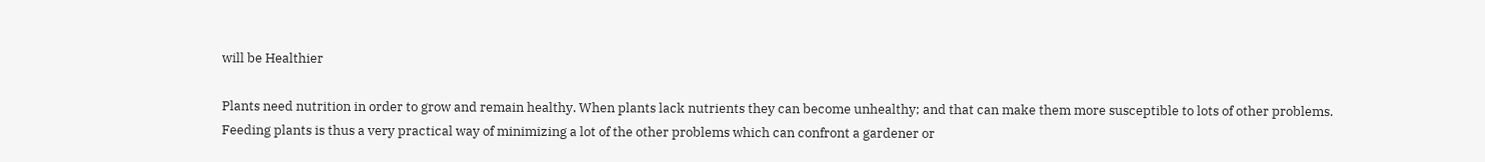will be Healthier

Plants need nutrition in order to grow and remain healthy. When plants lack nutrients they can become unhealthy; and that can make them more susceptible to lots of other problems.
Feeding plants is thus a very practical way of minimizing a lot of the other problems which can confront a gardener or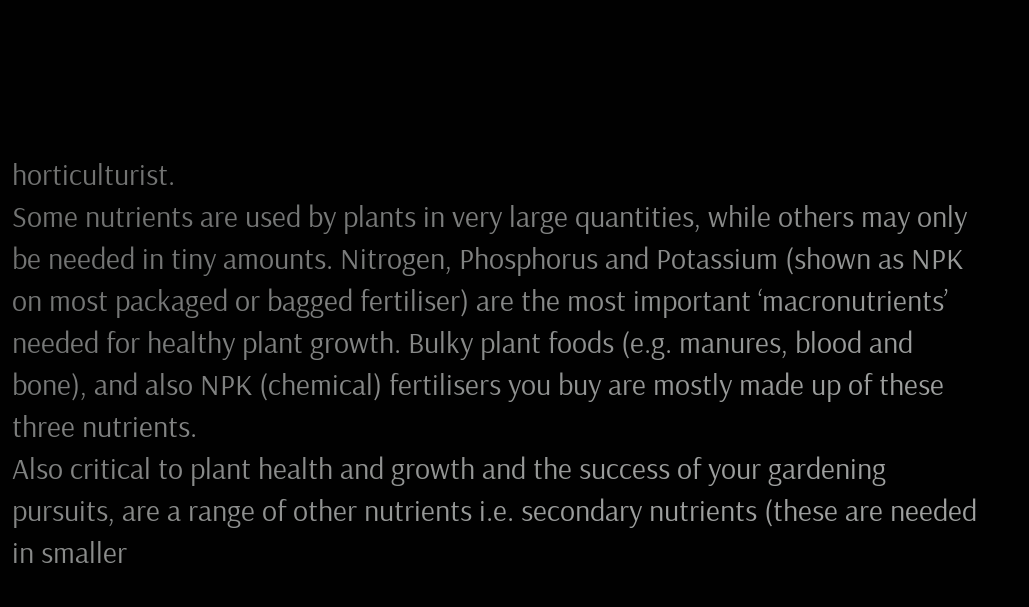horticulturist.
Some nutrients are used by plants in very large quantities, while others may only be needed in tiny amounts. Nitrogen, Phosphorus and Potassium (shown as NPK on most packaged or bagged fertiliser) are the most important ‘macronutrients’ needed for healthy plant growth. Bulky plant foods (e.g. manures, blood and bone), and also NPK (chemical) fertilisers you buy are mostly made up of these three nutrients.
Also critical to plant health and growth and the success of your gardening pursuits, are a range of other nutrients i.e. secondary nutrients (these are needed in smaller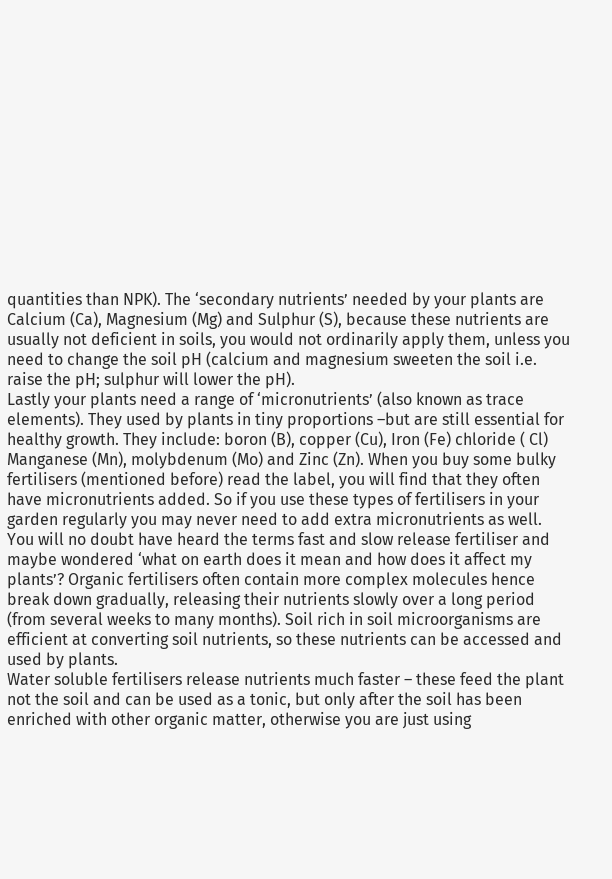quantities than NPK). The ‘secondary nutrients’ needed by your plants are Calcium (Ca), Magnesium (Mg) and Sulphur (S), because these nutrients are usually not deficient in soils, you would not ordinarily apply them, unless you need to change the soil pH (calcium and magnesium sweeten the soil i.e. raise the pH; sulphur will lower the pH).
Lastly your plants need a range of ‘micronutrients’ (also known as trace elements). They used by plants in tiny proportions –but are still essential for healthy growth. They include: boron (B), copper (Cu), Iron (Fe) chloride ( Cl) Manganese (Mn), molybdenum (Mo) and Zinc (Zn). When you buy some bulky fertilisers (mentioned before) read the label, you will find that they often have micronutrients added. So if you use these types of fertilisers in your garden regularly you may never need to add extra micronutrients as well.
You will no doubt have heard the terms fast and slow release fertiliser and maybe wondered ‘what on earth does it mean and how does it affect my plants’? Organic fertilisers often contain more complex molecules hence break down gradually, releasing their nutrients slowly over a long period (from several weeks to many months). Soil rich in soil microorganisms are efficient at converting soil nutrients, so these nutrients can be accessed and used by plants.
Water soluble fertilisers release nutrients much faster – these feed the plant not the soil and can be used as a tonic, but only after the soil has been enriched with other organic matter, otherwise you are just using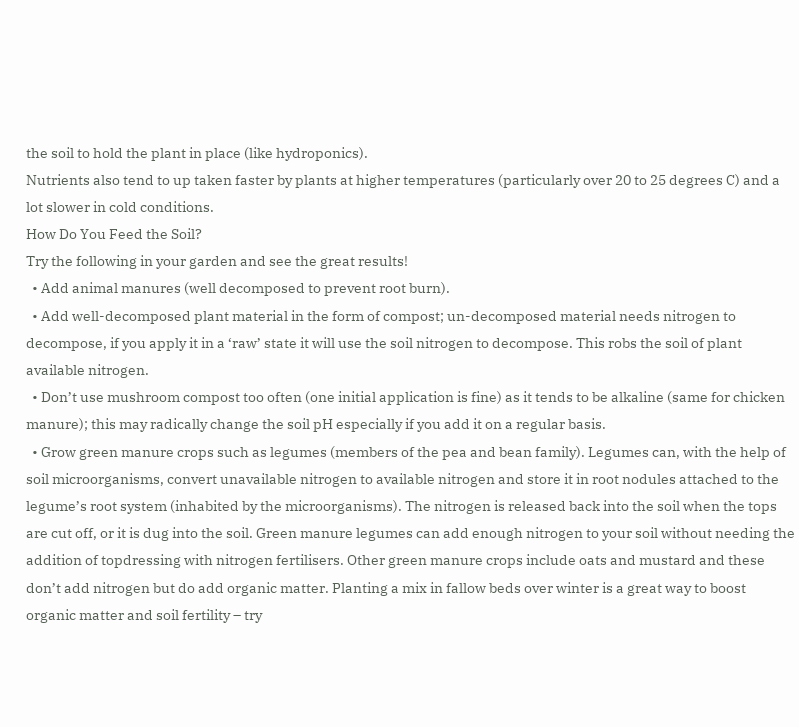the soil to hold the plant in place (like hydroponics).
Nutrients also tend to up taken faster by plants at higher temperatures (particularly over 20 to 25 degrees C) and a lot slower in cold conditions.
How Do You Feed the Soil?
Try the following in your garden and see the great results!
  • Add animal manures (well decomposed to prevent root burn).
  • Add well-decomposed plant material in the form of compost; un-decomposed material needs nitrogen to decompose, if you apply it in a ‘raw’ state it will use the soil nitrogen to decompose. This robs the soil of plant available nitrogen.
  • Don’t use mushroom compost too often (one initial application is fine) as it tends to be alkaline (same for chicken manure); this may radically change the soil pH especially if you add it on a regular basis.
  • Grow green manure crops such as legumes (members of the pea and bean family). Legumes can, with the help of soil microorganisms, convert unavailable nitrogen to available nitrogen and store it in root nodules attached to the legume’s root system (inhabited by the microorganisms). The nitrogen is released back into the soil when the tops are cut off, or it is dug into the soil. Green manure legumes can add enough nitrogen to your soil without needing the addition of topdressing with nitrogen fertilisers. Other green manure crops include oats and mustard and these don’t add nitrogen but do add organic matter. Planting a mix in fallow beds over winter is a great way to boost organic matter and soil fertility – try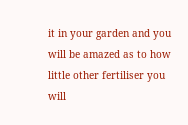it in your garden and you will be amazed as to how little other fertiliser you will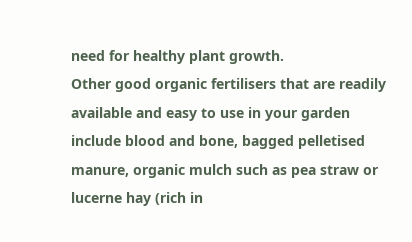need for healthy plant growth.
Other good organic fertilisers that are readily available and easy to use in your garden include blood and bone, bagged pelletised manure, organic mulch such as pea straw or lucerne hay (rich in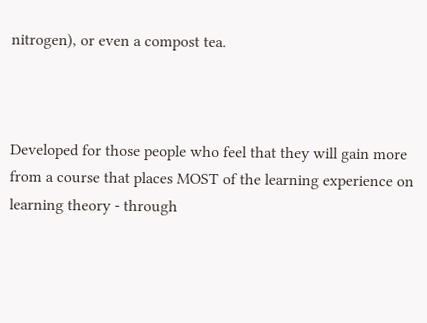nitrogen), or even a compost tea.



Developed for those people who feel that they will gain more from a course that places MOST of the learning experience on learning theory - through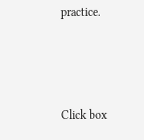practice.



Click box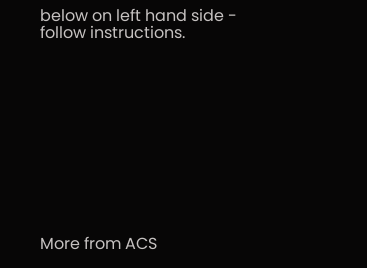below on left hand side - follow instructions.











More from ACS